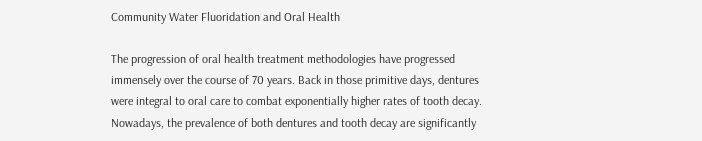Community Water Fluoridation and Oral Health

The progression of oral health treatment methodologies have progressed immensely over the course of 70 years. Back in those primitive days, dentures were integral to oral care to combat exponentially higher rates of tooth decay. Nowadays, the prevalence of both dentures and tooth decay are significantly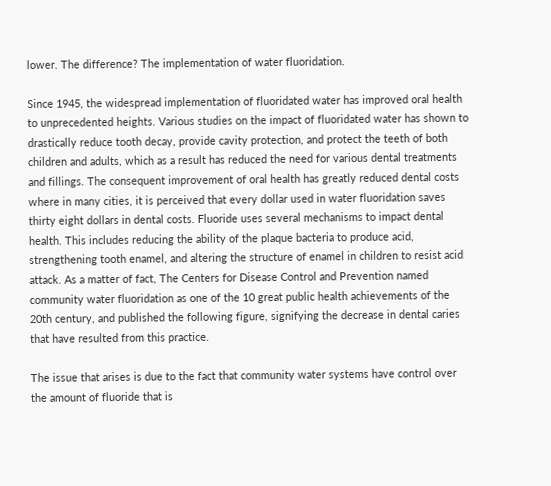lower. The difference? The implementation of water fluoridation.

Since 1945, the widespread implementation of fluoridated water has improved oral health to unprecedented heights. Various studies on the impact of fluoridated water has shown to drastically reduce tooth decay, provide cavity protection, and protect the teeth of both children and adults, which as a result has reduced the need for various dental treatments and fillings. The consequent improvement of oral health has greatly reduced dental costs where in many cities, it is perceived that every dollar used in water fluoridation saves thirty eight dollars in dental costs. Fluoride uses several mechanisms to impact dental health. This includes reducing the ability of the plaque bacteria to produce acid, strengthening tooth enamel, and altering the structure of enamel in children to resist acid attack. As a matter of fact, The Centers for Disease Control and Prevention named community water fluoridation as one of the 10 great public health achievements of the 20th century, and published the following figure, signifying the decrease in dental caries that have resulted from this practice.

The issue that arises is due to the fact that community water systems have control over the amount of fluoride that is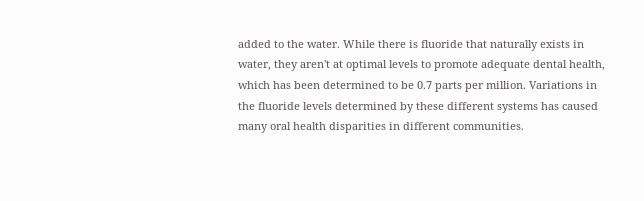added to the water. While there is fluoride that naturally exists in water, they aren't at optimal levels to promote adequate dental health, which has been determined to be 0.7 parts per million. Variations in the fluoride levels determined by these different systems has caused many oral health disparities in different communities.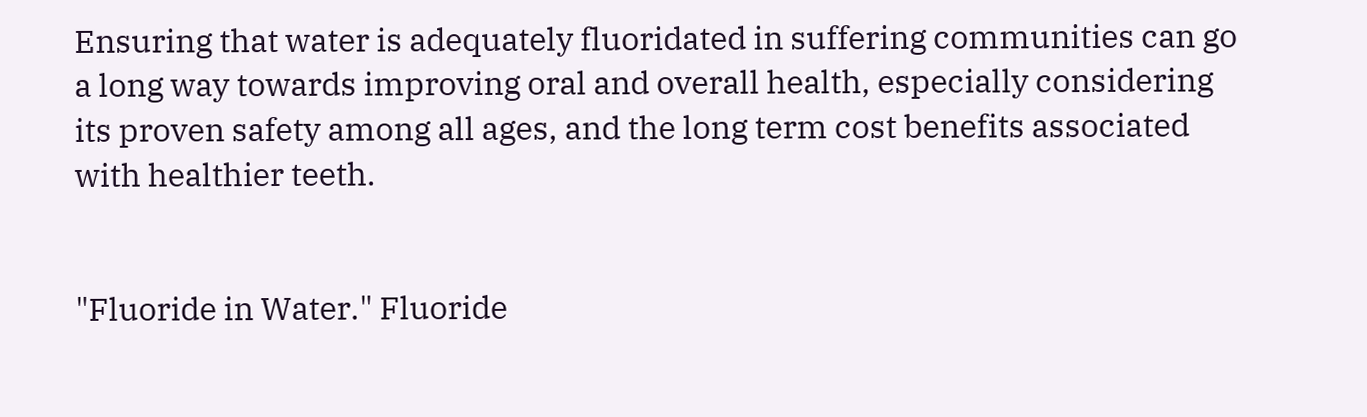Ensuring that water is adequately fluoridated in suffering communities can go a long way towards improving oral and overall health, especially considering its proven safety among all ages, and the long term cost benefits associated with healthier teeth.


"Fluoride in Water." Fluoride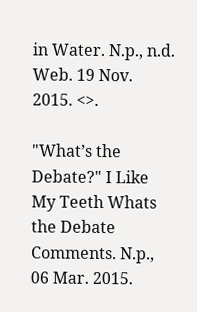in Water. N.p., n.d. Web. 19 Nov. 2015. <>.

"What’s the Debate?" I Like My Teeth Whats the Debate Comments. N.p., 06 Mar. 2015.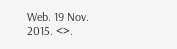Web. 19 Nov. 2015. <>.